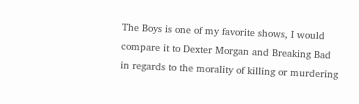The Boys is one of my favorite shows, I would compare it to Dexter Morgan and Breaking Bad in regards to the morality of killing or murdering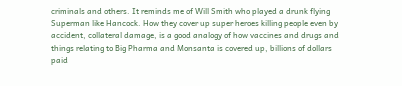criminals and others. It reminds me of Will Smith who played a drunk flying Superman like Hancock. How they cover up super heroes killing people even by accident, collateral damage, is a good analogy of how vaccines and drugs and things relating to Big Pharma and Monsanta is covered up, billions of dollars paid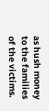as hush money to the families of the victims.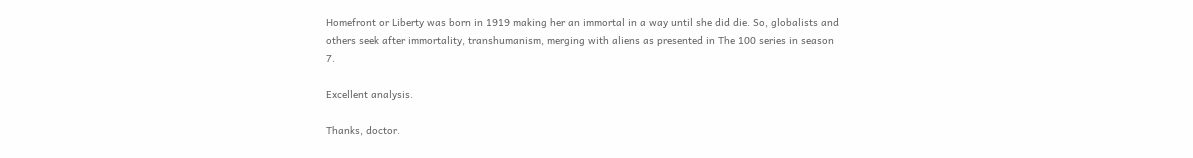Homefront or Liberty was born in 1919 making her an immortal in a way until she did die. So, globalists and others seek after immortality, transhumanism, merging with aliens as presented in The 100 series in season 7.

Excellent analysis.

Thanks, doctor.